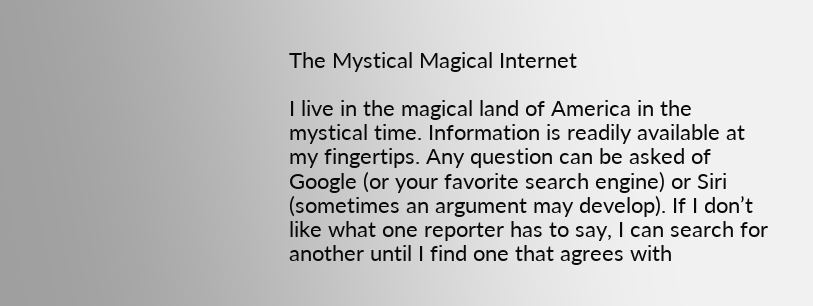The Mystical Magical Internet

I live in the magical land of America in the mystical time. Information is readily available at my fingertips. Any question can be asked of Google (or your favorite search engine) or Siri (sometimes an argument may develop). If I don’t like what one reporter has to say, I can search for another until I find one that agrees with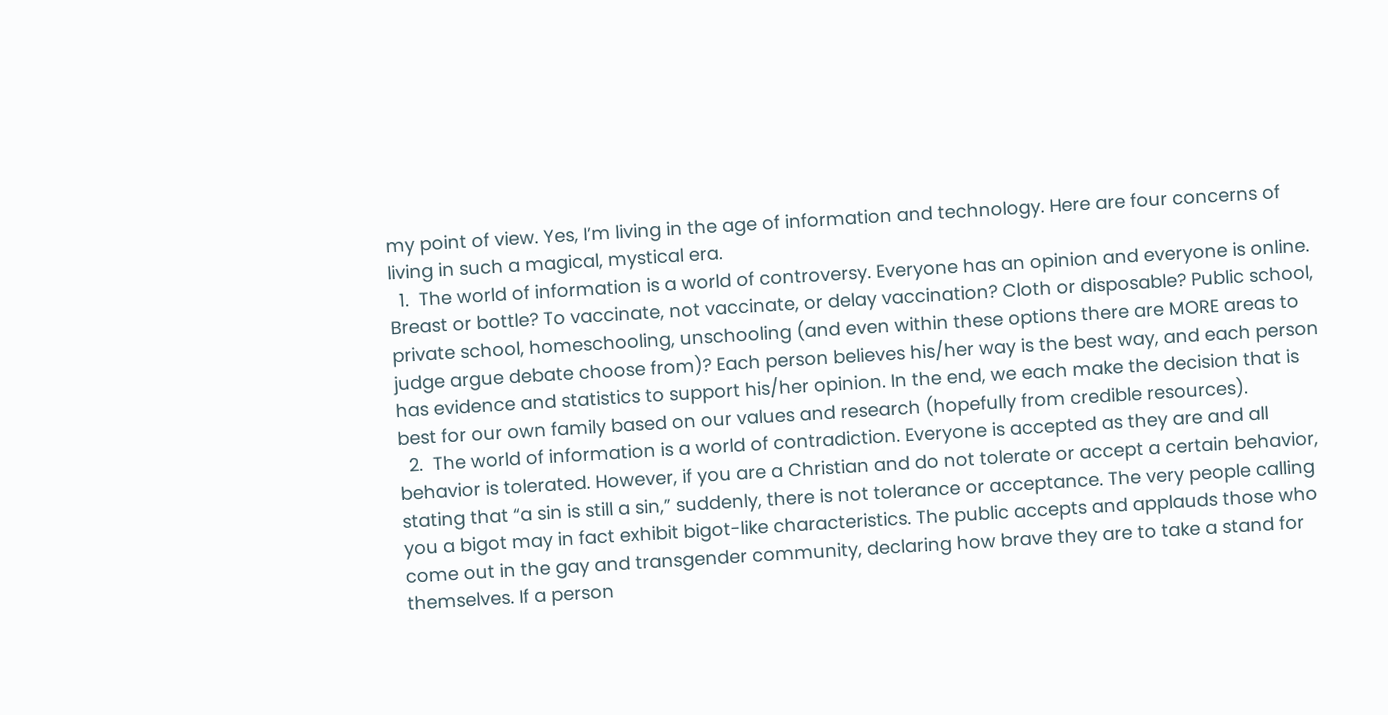my point of view. Yes, I’m living in the age of information and technology. Here are four concerns of living in such a magical, mystical era.
  1.  The world of information is a world of controversy. Everyone has an opinion and everyone is online. Breast or bottle? To vaccinate, not vaccinate, or delay vaccination? Cloth or disposable? Public school, private school, homeschooling, unschooling (and even within these options there are MORE areas to judge argue debate choose from)? Each person believes his/her way is the best way, and each person has evidence and statistics to support his/her opinion. In the end, we each make the decision that is best for our own family based on our values and research (hopefully from credible resources).
  2.  The world of information is a world of contradiction. Everyone is accepted as they are and all behavior is tolerated. However, if you are a Christian and do not tolerate or accept a certain behavior, stating that “a sin is still a sin,” suddenly, there is not tolerance or acceptance. The very people calling you a bigot may in fact exhibit bigot-like characteristics. The public accepts and applauds those who come out in the gay and transgender community, declaring how brave they are to take a stand for themselves. If a person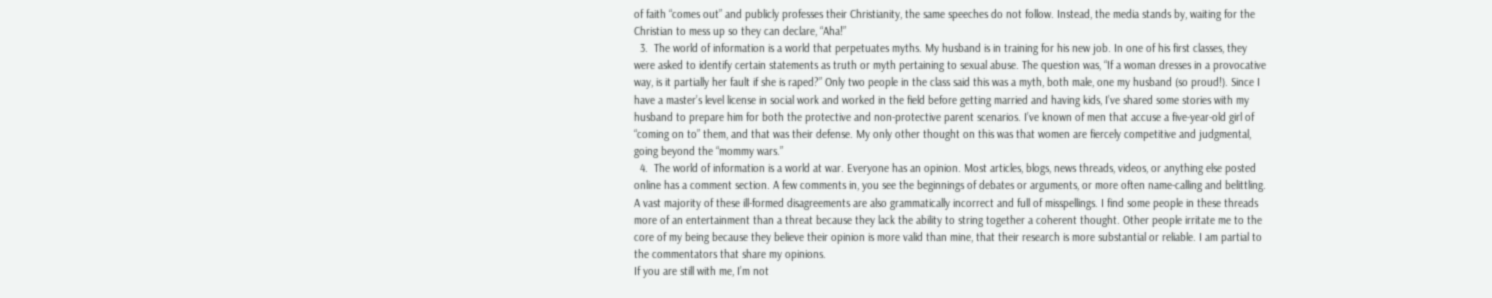of faith “comes out” and publicly professes their Christianity, the same speeches do not follow. Instead, the media stands by, waiting for the Christian to mess up so they can declare, “Aha!”
  3.  The world of information is a world that perpetuates myths. My husband is in training for his new job. In one of his first classes, they were asked to identify certain statements as truth or myth pertaining to sexual abuse. The question was, “If a woman dresses in a provocative way, is it partially her fault if she is raped?” Only two people in the class said this was a myth, both male, one my husband (so proud!). Since I have a master’s level license in social work and worked in the field before getting married and having kids, I’ve shared some stories with my husband to prepare him for both the protective and non-protective parent scenarios. I’ve known of men that accuse a five-year-old girl of “coming on to” them, and that was their defense. My only other thought on this was that women are fiercely competitive and judgmental, going beyond the “mommy wars.”
  4.  The world of information is a world at war. Everyone has an opinion. Most articles, blogs, news threads, videos, or anything else posted online has a comment section. A few comments in, you see the beginnings of debates or arguments, or more often name-calling and belittling. A vast majority of these ill-formed disagreements are also grammatically incorrect and full of misspellings. I find some people in these threads more of an entertainment than a threat because they lack the ability to string together a coherent thought. Other people irritate me to the core of my being because they believe their opinion is more valid than mine, that their research is more substantial or reliable. I am partial to the commentators that share my opinions.
If you are still with me, I’m not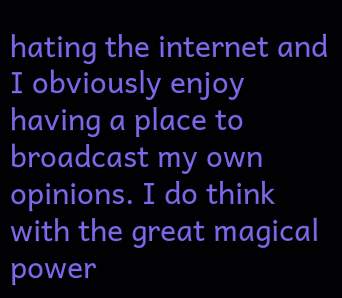hating the internet and I obviously enjoy having a place to broadcast my own opinions. I do think with the great magical power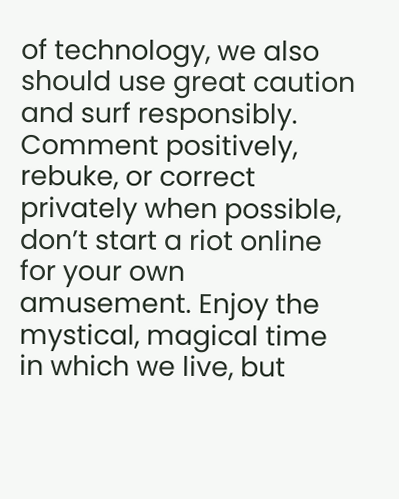of technology, we also should use great caution and surf responsibly. Comment positively, rebuke, or correct privately when possible, don’t start a riot online for your own amusement. Enjoy the mystical, magical time in which we live, but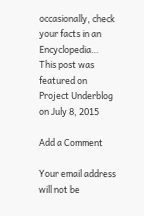occasionally, check your facts in an Encyclopedia…
This post was featured on Project Underblog on July 8, 2015

Add a Comment

Your email address will not be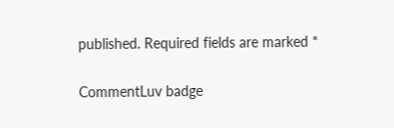published. Required fields are marked *

CommentLuv badge